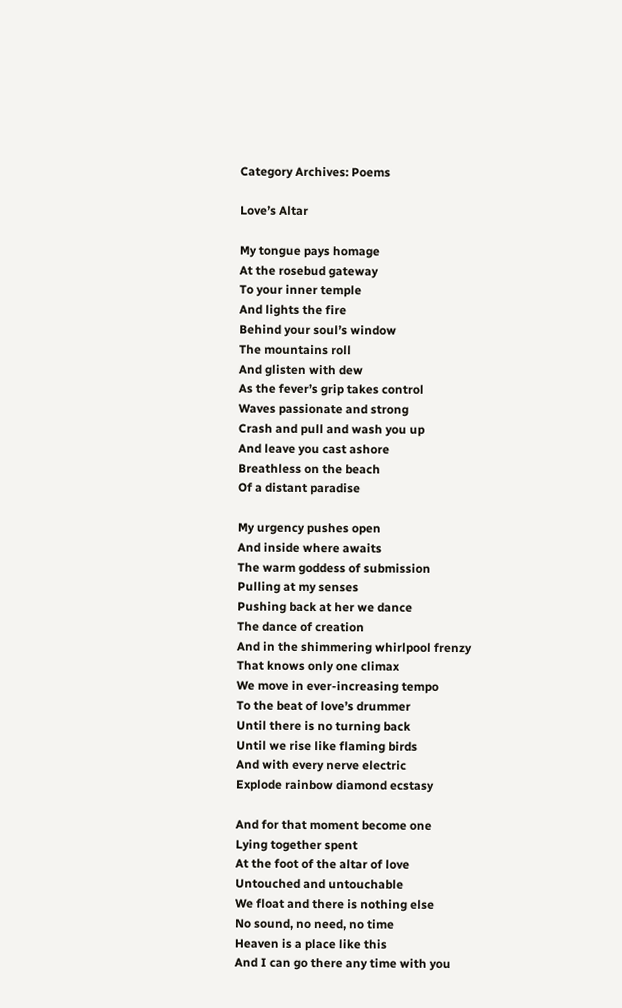Category Archives: Poems

Love’s Altar

My tongue pays homage
At the rosebud gateway
To your inner temple
And lights the fire
Behind your soul’s window
The mountains roll
And glisten with dew
As the fever’s grip takes control
Waves passionate and strong
Crash and pull and wash you up
And leave you cast ashore
Breathless on the beach
Of a distant paradise

My urgency pushes open
And inside where awaits
The warm goddess of submission
Pulling at my senses
Pushing back at her we dance
The dance of creation
And in the shimmering whirlpool frenzy
That knows only one climax
We move in ever-increasing tempo
To the beat of love’s drummer
Until there is no turning back
Until we rise like flaming birds
And with every nerve electric
Explode rainbow diamond ecstasy

And for that moment become one
Lying together spent
At the foot of the altar of love
Untouched and untouchable
We float and there is nothing else
No sound, no need, no time
Heaven is a place like this
And I can go there any time with you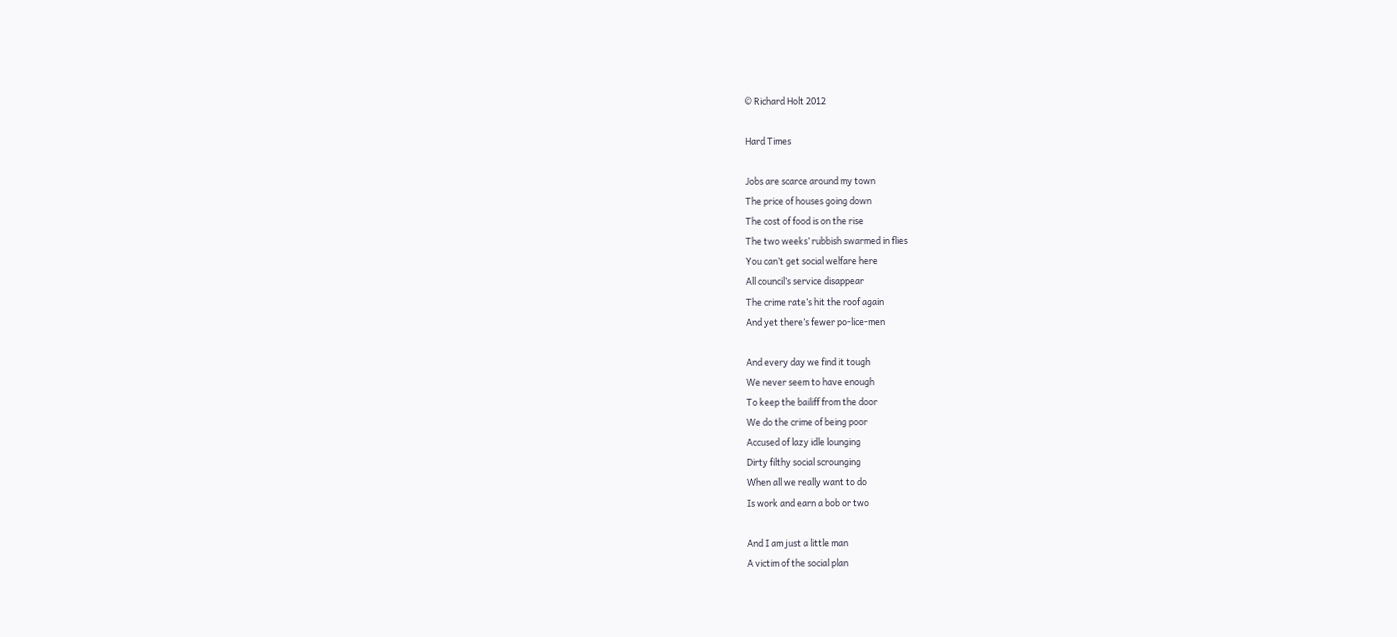© Richard Holt 2012

Hard Times

Jobs are scarce around my town
The price of houses going down
The cost of food is on the rise
The two weeks’ rubbish swarmed in flies
You can’t get social welfare here
All council’s service disappear
The crime rate’s hit the roof again
And yet there’s fewer po-lice-men

And every day we find it tough
We never seem to have enough
To keep the bailiff from the door
We do the crime of being poor
Accused of lazy idle lounging
Dirty filthy social scrounging
When all we really want to do
Is work and earn a bob or two

And I am just a little man
A victim of the social plan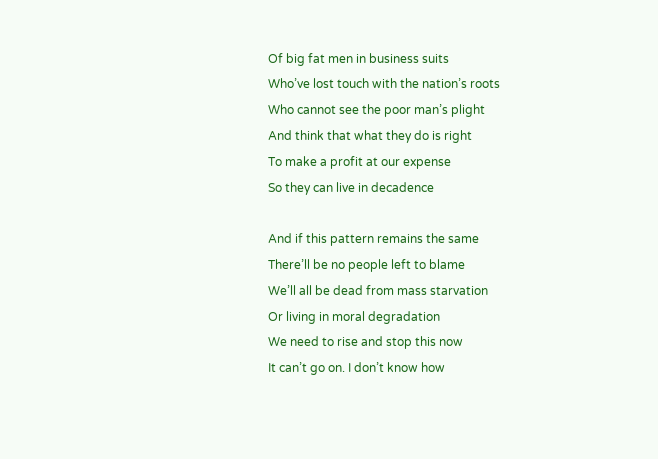Of big fat men in business suits
Who’ve lost touch with the nation’s roots
Who cannot see the poor man’s plight
And think that what they do is right
To make a profit at our expense
So they can live in decadence

And if this pattern remains the same
There’ll be no people left to blame
We’ll all be dead from mass starvation
Or living in moral degradation
We need to rise and stop this now
It can’t go on. I don’t know how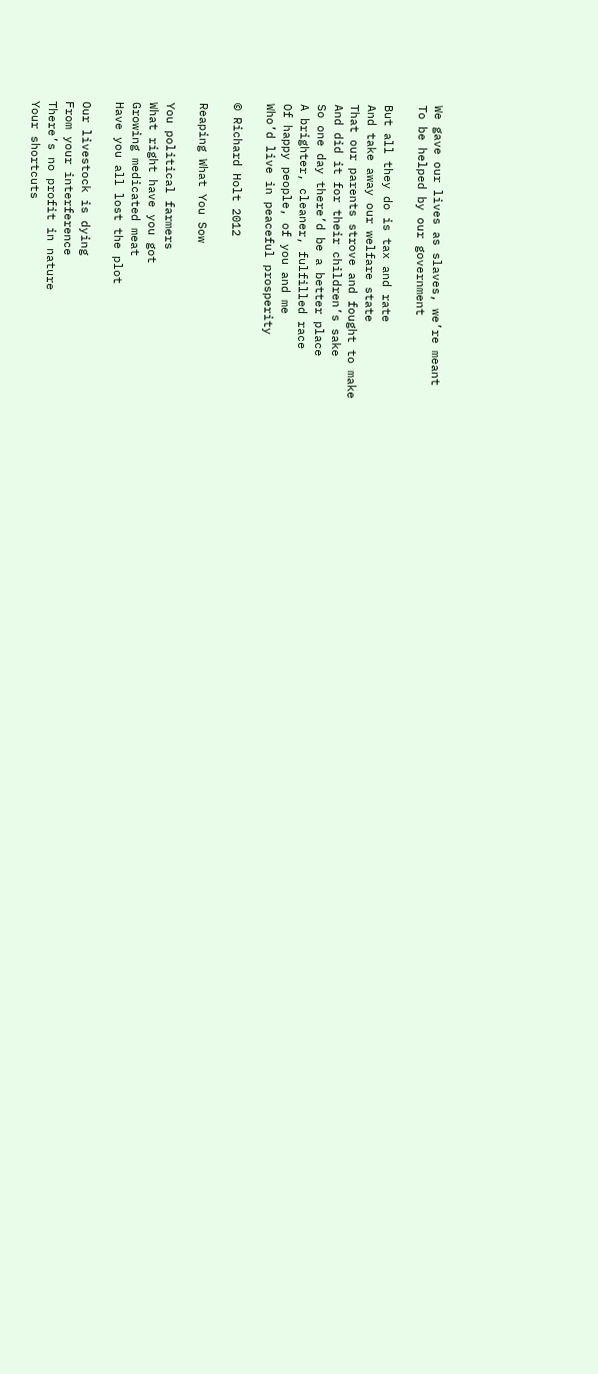We gave our lives as slaves, we’re meant
To be helped by our government

But all they do is tax and rate
And take away our welfare state
That our parents strove and fought to make
And did it for their children’s sake
So one day there’d be a better place
A brighter, cleaner, fulfilled race
Of happy people, of you and me
Who’d live in peaceful prosperity

© Richard Holt 2012

Reaping What You Sow

You political farmers
What right have you got
Growing medicated meat
Have you all lost the plot

Our livestock is dying
From your interference
There’s no profit in nature
Your shortcuts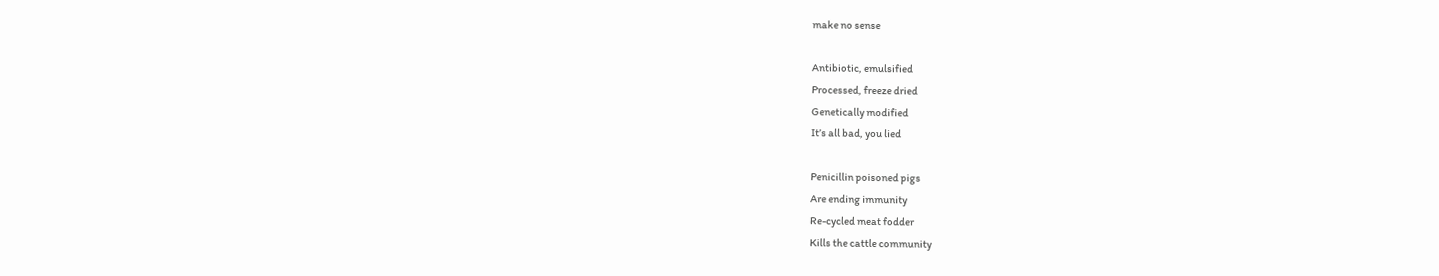make no sense

Antibiotic, emulsified
Processed, freeze dried
Genetically modified
It’s all bad, you lied

Penicillin poisoned pigs
Are ending immunity
Re-cycled meat fodder
Kills the cattle community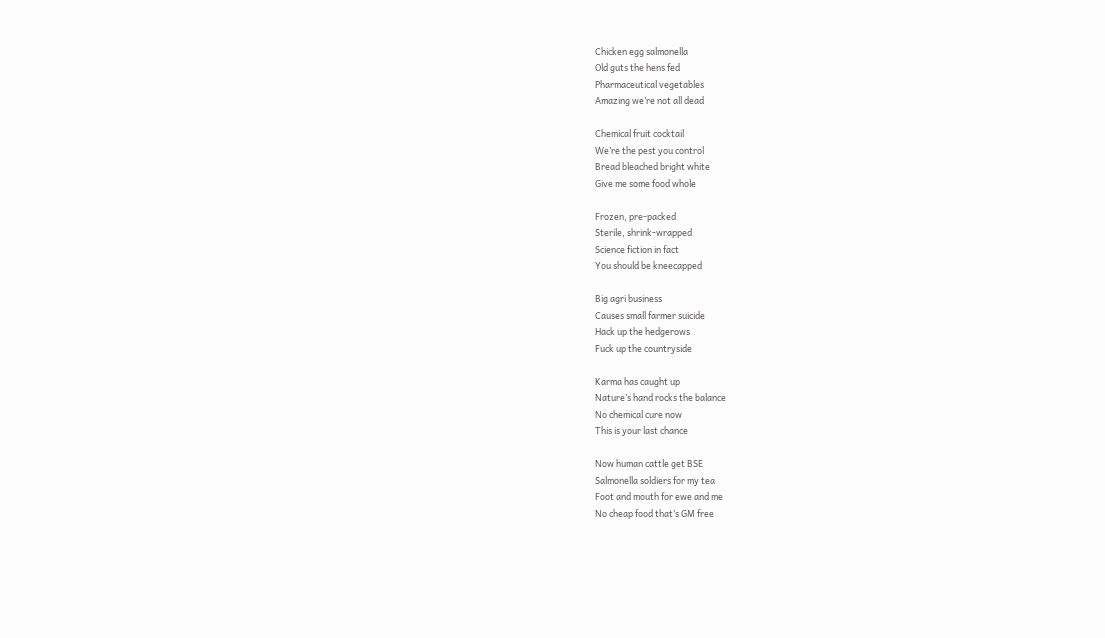Chicken egg salmonella
Old guts the hens fed
Pharmaceutical vegetables
Amazing we’re not all dead

Chemical fruit cocktail
We’re the pest you control
Bread bleached bright white
Give me some food whole

Frozen, pre-packed
Sterile, shrink-wrapped
Science fiction in fact
You should be kneecapped

Big agri business
Causes small farmer suicide
Hack up the hedgerows
Fuck up the countryside

Karma has caught up
Nature’s hand rocks the balance
No chemical cure now
This is your last chance

Now human cattle get BSE
Salmonella soldiers for my tea
Foot and mouth for ewe and me
No cheap food that’s GM free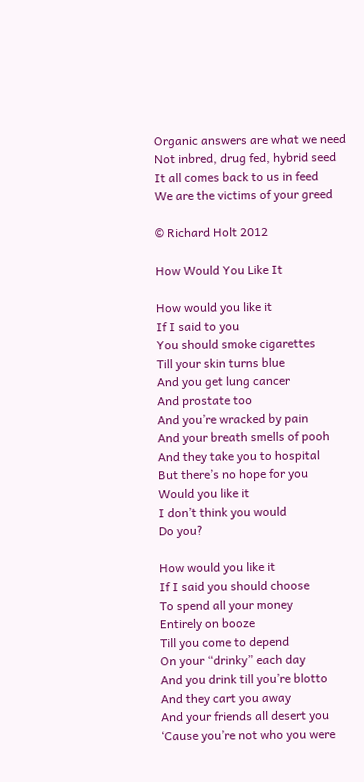Organic answers are what we need
Not inbred, drug fed, hybrid seed
It all comes back to us in feed
We are the victims of your greed

© Richard Holt 2012

How Would You Like It

How would you like it
If I said to you
You should smoke cigarettes
Till your skin turns blue
And you get lung cancer
And prostate too
And you’re wracked by pain
And your breath smells of pooh
And they take you to hospital
But there’s no hope for you
Would you like it
I don’t think you would
Do you?

How would you like it
If I said you should choose
To spend all your money
Entirely on booze
Till you come to depend
On your “drinky” each day
And you drink till you’re blotto
And they cart you away
And your friends all desert you
‘Cause you’re not who you were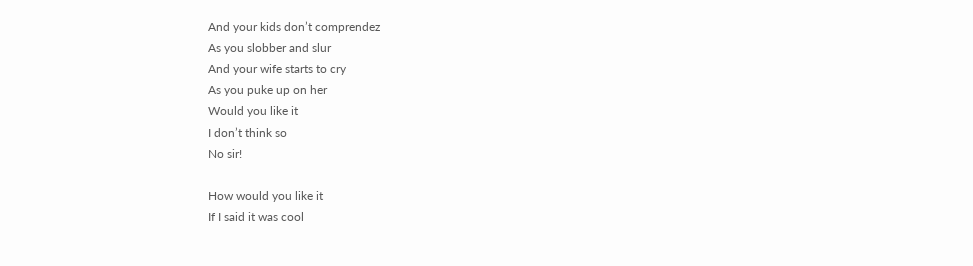And your kids don’t comprendez
As you slobber and slur
And your wife starts to cry
As you puke up on her
Would you like it
I don’t think so
No sir!

How would you like it
If I said it was cool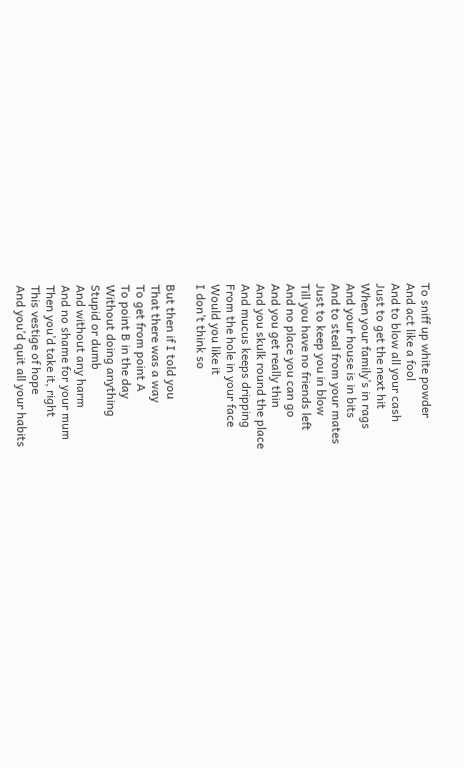To sniff up white powder
And act like a fool
And to blow all your cash
Just to get the next hit
When your family’s in rags
And your house is in bits
And to steal from your mates
Just to keep you in blow
Till you have no friends left
And no place you can go
And you get really thin
And you skulk round the place
And mucus keeps dripping
From the hole in your face
Would you like it
I don’t think so

But then if I told you
That there was a way
To get from point A
To point B in the day
Without doing anything
Stupid or dumb
And without any harm
And no shame for your mum
Then you’d take it, right
This vestige of hope
And you’d quit all your habits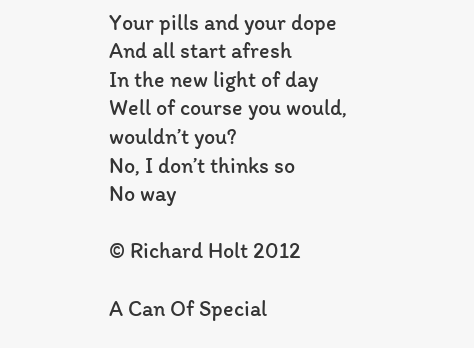Your pills and your dope
And all start afresh
In the new light of day
Well of course you would, wouldn’t you?
No, I don’t thinks so
No way

© Richard Holt 2012

A Can Of Special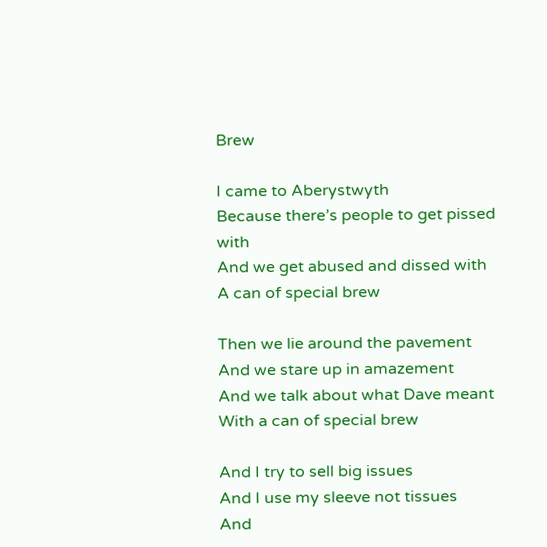Brew

I came to Aberystwyth
Because there’s people to get pissed with
And we get abused and dissed with
A can of special brew

Then we lie around the pavement
And we stare up in amazement
And we talk about what Dave meant
With a can of special brew

And I try to sell big issues
And I use my sleeve not tissues
And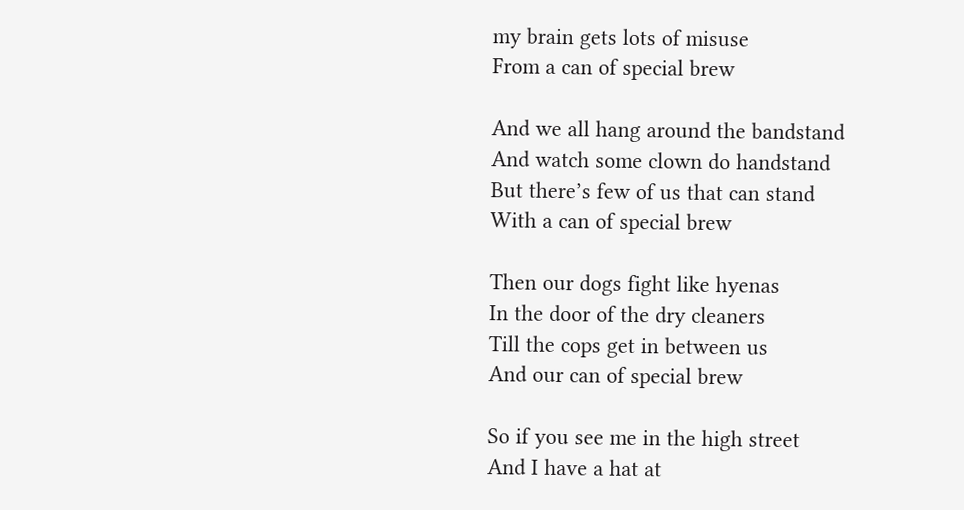my brain gets lots of misuse
From a can of special brew

And we all hang around the bandstand
And watch some clown do handstand
But there’s few of us that can stand
With a can of special brew

Then our dogs fight like hyenas
In the door of the dry cleaners
Till the cops get in between us
And our can of special brew

So if you see me in the high street
And I have a hat at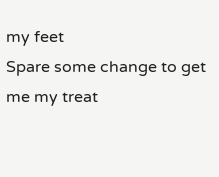my feet
Spare some change to get me my treat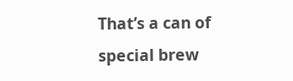That’s a can of special brew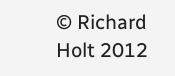© Richard Holt 2012